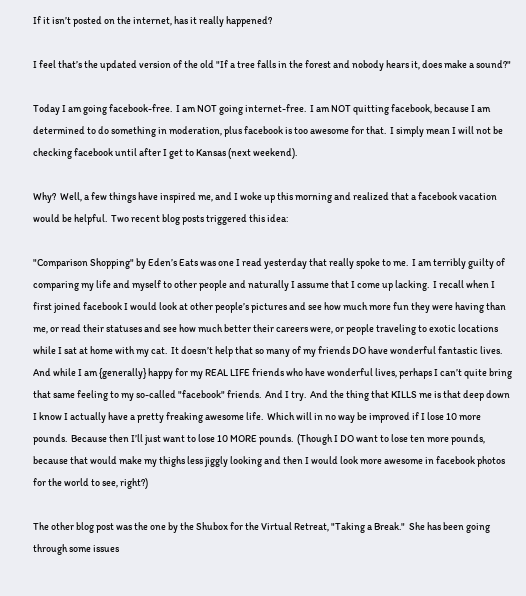If it isn’t posted on the internet, has it really happened?

I feel that’s the updated version of the old "If a tree falls in the forest and nobody hears it, does make a sound?"

Today I am going facebook-free.  I am NOT going internet-free.  I am NOT quitting facebook, because I am determined to do something in moderation, plus facebook is too awesome for that.  I simply mean I will not be checking facebook until after I get to Kansas (next weekend).

Why?  Well, a few things have inspired me, and I woke up this morning and realized that a facebook vacation would be helpful.  Two recent blog posts triggered this idea:

"Comparison Shopping" by Eden’s Eats was one I read yesterday that really spoke to me.  I am terribly guilty of comparing my life and myself to other people and naturally I assume that I come up lacking.  I recall when I first joined facebook I would look at other people’s pictures and see how much more fun they were having than me, or read their statuses and see how much better their careers were, or people traveling to exotic locations while I sat at home with my cat.  It doesn’t help that so many of my friends DO have wonderful fantastic lives.  And while I am {generally} happy for my REAL LIFE friends who have wonderful lives, perhaps I can’t quite bring that same feeling to my so-called "facebook" friends.  And I try.  And the thing that KILLS me is that deep down I know I actually have a pretty freaking awesome life.  Which will in no way be improved if I lose 10 more pounds.  Because then I’ll just want to lose 10 MORE pounds.  (Though I DO want to lose ten more pounds, because that would make my thighs less jiggly looking and then I would look more awesome in facebook photos for the world to see, right?)

The other blog post was the one by the Shubox for the Virtual Retreat, "Taking a Break."  She has been going through some issues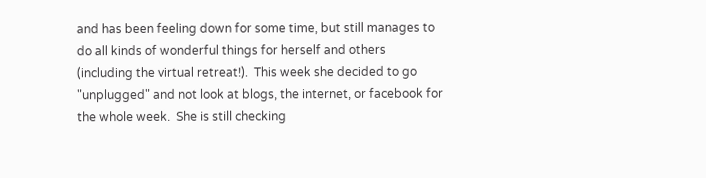and has been feeling down for some time, but still manages to do all kinds of wonderful things for herself and others (including the virtual retreat!).  This week she decided to go "unplugged" and not look at blogs, the internet, or facebook for the whole week.  She is still checking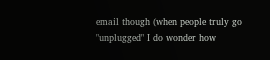email though (when people truly go "unplugged" I do wonder how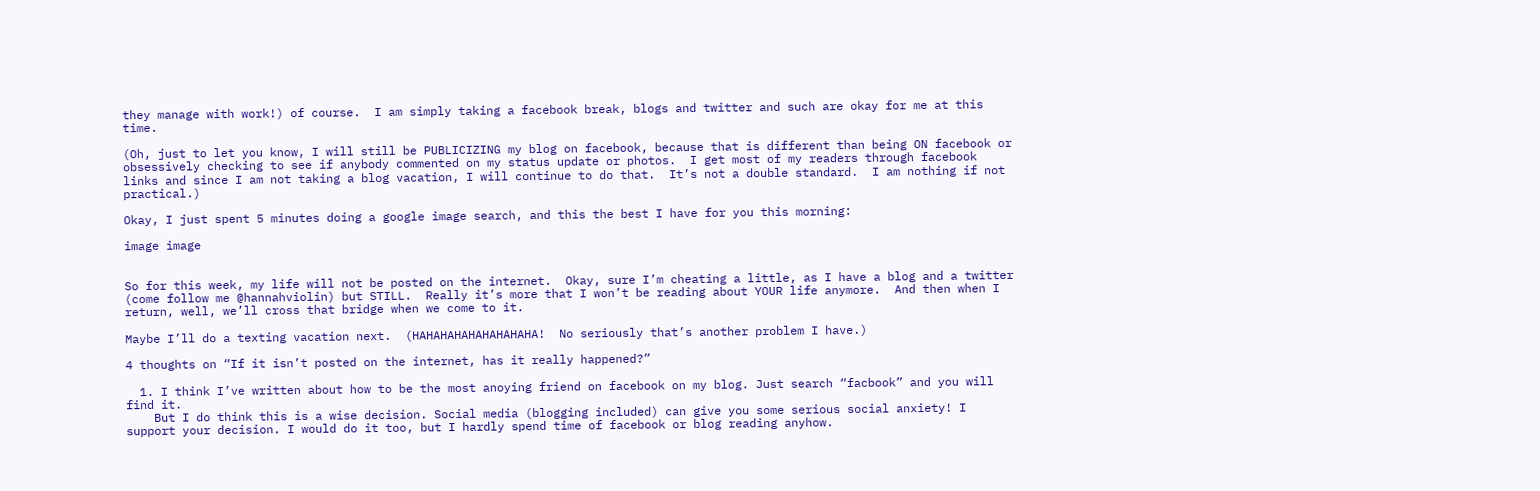they manage with work!) of course.  I am simply taking a facebook break, blogs and twitter and such are okay for me at this time.

(Oh, just to let you know, I will still be PUBLICIZING my blog on facebook, because that is different than being ON facebook or obsessively checking to see if anybody commented on my status update or photos.  I get most of my readers through facebook links and since I am not taking a blog vacation, I will continue to do that.  It’s not a double standard.  I am nothing if not practical.)

Okay, I just spent 5 minutes doing a google image search, and this the best I have for you this morning:

image image


So for this week, my life will not be posted on the internet.  Okay, sure I’m cheating a little, as I have a blog and a twitter (come follow me @hannahviolin) but STILL.  Really it’s more that I won’t be reading about YOUR life anymore.  And then when I return, well, we’ll cross that bridge when we come to it.

Maybe I’ll do a texting vacation next.  (HAHAHAHAHAHAHAHAHA!  No seriously that’s another problem I have.)

4 thoughts on “If it isn’t posted on the internet, has it really happened?”

  1. I think I’ve written about how to be the most anoying friend on facebook on my blog. Just search “facbook” and you will find it.
    But I do think this is a wise decision. Social media (blogging included) can give you some serious social anxiety! I support your decision. I would do it too, but I hardly spend time of facebook or blog reading anyhow.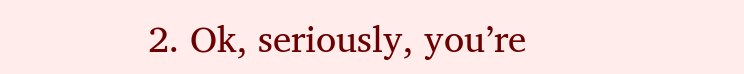2. Ok, seriously, you’re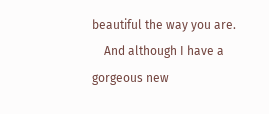beautiful the way you are.
    And although I have a gorgeous new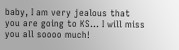baby, I am very jealous that you are going to KS… I will miss you all soooo much!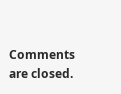Comments are closed.